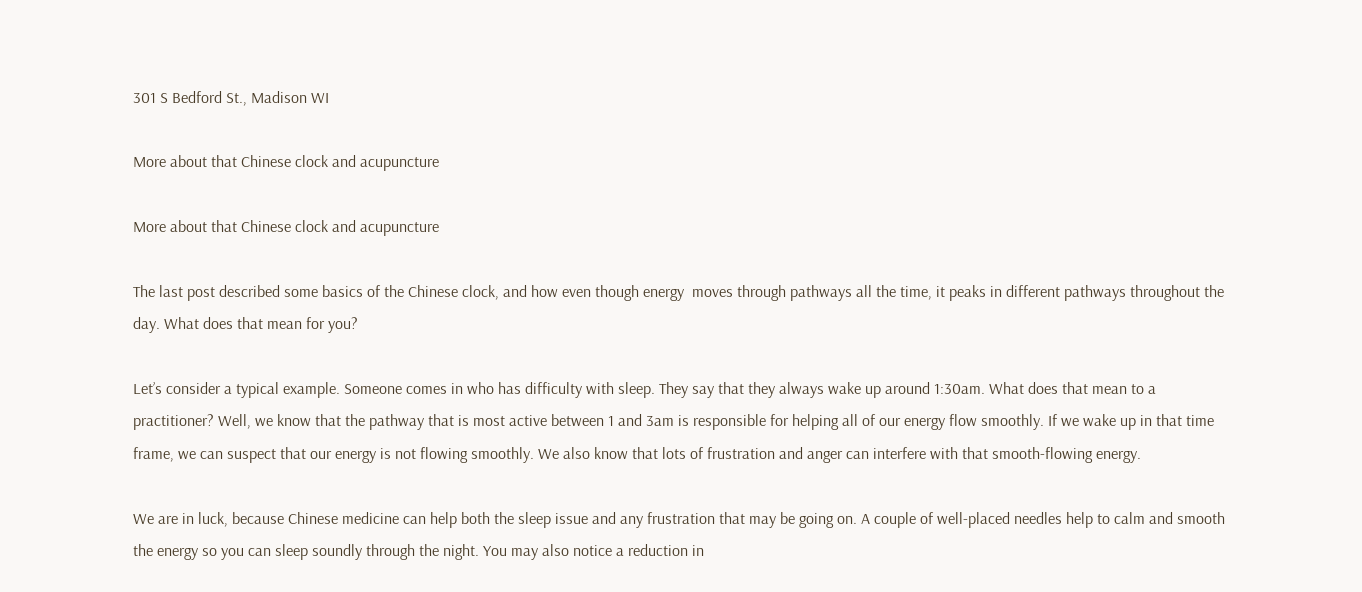301 S Bedford St., Madison WI

More about that Chinese clock and acupuncture

More about that Chinese clock and acupuncture

The last post described some basics of the Chinese clock, and how even though energy  moves through pathways all the time, it peaks in different pathways throughout the day. What does that mean for you?

Let’s consider a typical example. Someone comes in who has difficulty with sleep. They say that they always wake up around 1:30am. What does that mean to a practitioner? Well, we know that the pathway that is most active between 1 and 3am is responsible for helping all of our energy flow smoothly. If we wake up in that time frame, we can suspect that our energy is not flowing smoothly. We also know that lots of frustration and anger can interfere with that smooth-flowing energy.

We are in luck, because Chinese medicine can help both the sleep issue and any frustration that may be going on. A couple of well-placed needles help to calm and smooth the energy so you can sleep soundly through the night. You may also notice a reduction in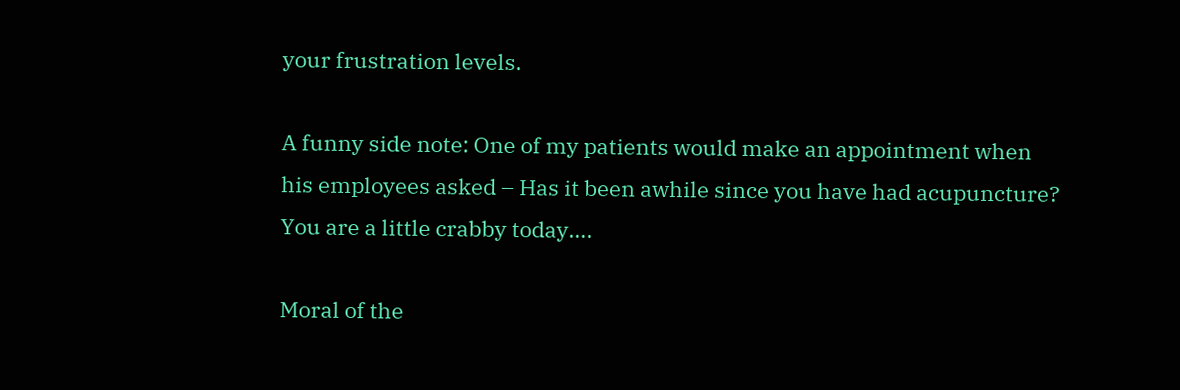your frustration levels.

A funny side note: One of my patients would make an appointment when his employees asked – Has it been awhile since you have had acupuncture? You are a little crabby today….

Moral of the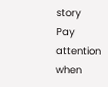story
Pay attention when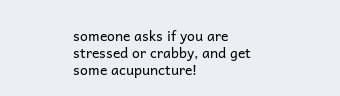someone asks if you are stressed or crabby, and get some acupuncture!